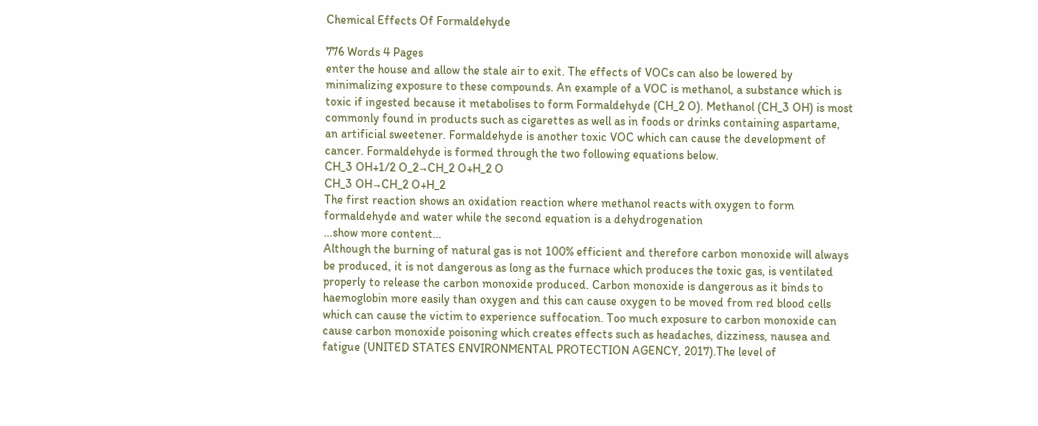Chemical Effects Of Formaldehyde

776 Words 4 Pages
enter the house and allow the stale air to exit. The effects of VOCs can also be lowered by minimalizing exposure to these compounds. An example of a VOC is methanol, a substance which is toxic if ingested because it metabolises to form Formaldehyde (CH_2 O). Methanol (CH_3 OH) is most commonly found in products such as cigarettes as well as in foods or drinks containing aspartame, an artificial sweetener. Formaldehyde is another toxic VOC which can cause the development of cancer. Formaldehyde is formed through the two following equations below.
CH_3 OH+1/2 O_2→CH_2 O+H_2 O
CH_3 OH→CH_2 O+H_2
The first reaction shows an oxidation reaction where methanol reacts with oxygen to form formaldehyde and water while the second equation is a dehydrogenation
…show more content…
Although the burning of natural gas is not 100% efficient and therefore carbon monoxide will always be produced, it is not dangerous as long as the furnace which produces the toxic gas, is ventilated properly to release the carbon monoxide produced. Carbon monoxide is dangerous as it binds to haemoglobin more easily than oxygen and this can cause oxygen to be moved from red blood cells which can cause the victim to experience suffocation. Too much exposure to carbon monoxide can cause carbon monoxide poisoning which creates effects such as headaches, dizziness, nausea and fatigue (UNITED STATES ENVIRONMENTAL PROTECTION AGENCY, 2017).The level of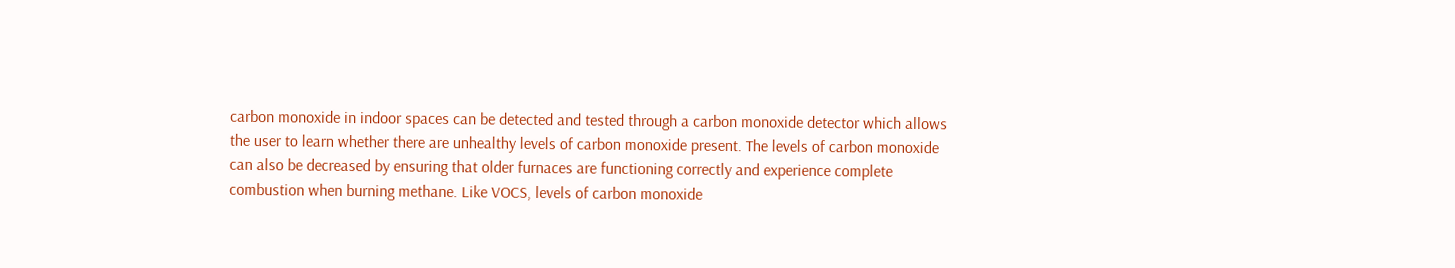carbon monoxide in indoor spaces can be detected and tested through a carbon monoxide detector which allows the user to learn whether there are unhealthy levels of carbon monoxide present. The levels of carbon monoxide can also be decreased by ensuring that older furnaces are functioning correctly and experience complete combustion when burning methane. Like VOCS, levels of carbon monoxide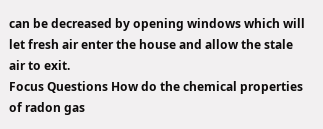can be decreased by opening windows which will let fresh air enter the house and allow the stale air to exit.
Focus Questions How do the chemical properties of radon gas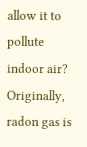allow it to pollute indoor air?
Originally, radon gas is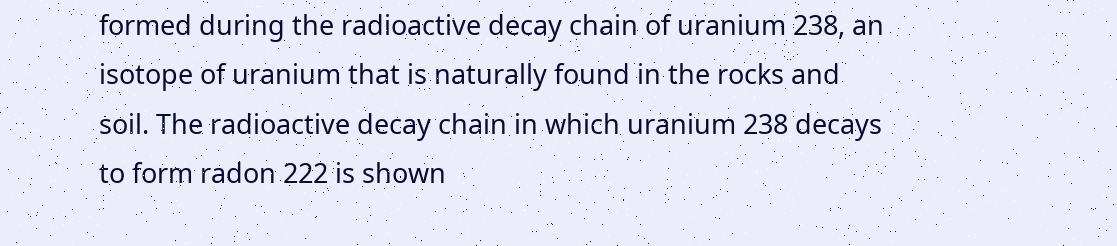formed during the radioactive decay chain of uranium 238, an isotope of uranium that is naturally found in the rocks and soil. The radioactive decay chain in which uranium 238 decays to form radon 222 is shown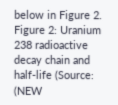below in Figure 2. Figure 2: Uranium 238 radioactive decay chain and half-life (Source: (NEW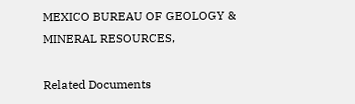MEXICO BUREAU OF GEOLOGY & MINERAL RESOURCES,

Related Documents